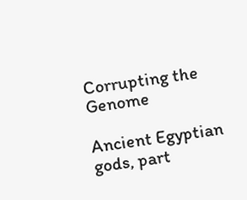Corrupting the Genome

Ancient Egyptian gods, part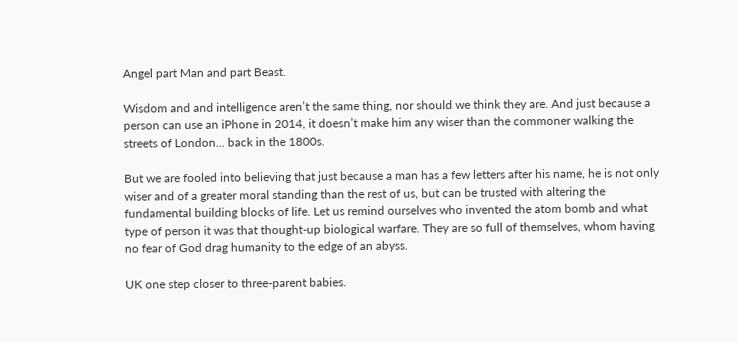Angel part Man and part Beast.

Wisdom and and intelligence aren’t the same thing, nor should we think they are. And just because a person can use an iPhone in 2014, it doesn’t make him any wiser than the commoner walking the streets of London... back in the 1800s.

But we are fooled into believing that just because a man has a few letters after his name, he is not only wiser and of a greater moral standing than the rest of us, but can be trusted with altering the fundamental building blocks of life. Let us remind ourselves who invented the atom bomb and what type of person it was that thought-up biological warfare. They are so full of themselves, whom having no fear of God drag humanity to the edge of an abyss.

UK one step closer to three-parent babies.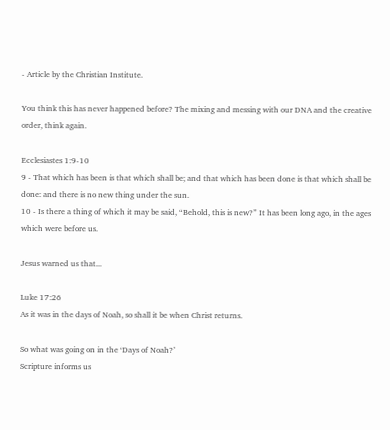- Article by the Christian Institute.

You think this has never happened before? The mixing and messing with our DNA and the creative order, think again.

Ecclesiastes 1:9-10
9 - That which has been is that which shall be; and that which has been done is that which shall be done: and there is no new thing under the sun.
10 - Is there a thing of which it may be said, “Behold, this is new?” It has been long ago, in the ages which were before us.

Jesus warned us that...

Luke 17:26
As it was in the days of Noah, so shall it be when Christ returns.

So what was going on in the ‘Days of Noah?’
Scripture informs us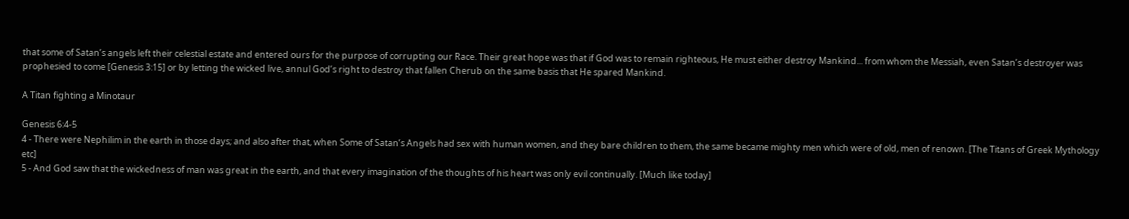that some of Satan’s angels left their celestial estate and entered ours for the purpose of corrupting our Race. Their great hope was that if God was to remain righteous, He must either destroy Mankind... from whom the Messiah, even Satan’s destroyer was prophesied to come [Genesis 3:15] or by letting the wicked live, annul God’s right to destroy that fallen Cherub on the same basis that He spared Mankind.

A Titan fighting a Minotaur

Genesis 6:4-5
4 - There were Nephilim in the earth in those days; and also after that, when Some of Satan’s Angels had sex with human women, and they bare children to them, the same became mighty men which were of old, men of renown. [The Titans of Greek Mythology etc]
5 - And God saw that the wickedness of man was great in the earth, and that every imagination of the thoughts of his heart was only evil continually. [Much like today]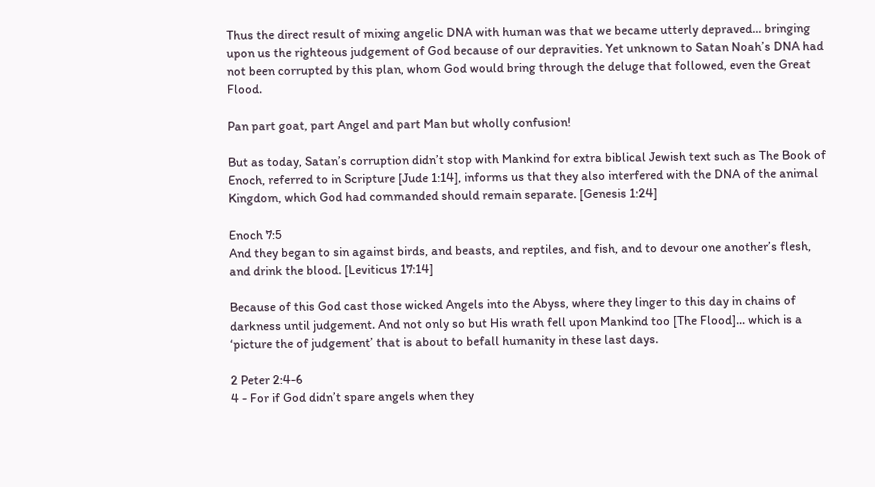Thus the direct result of mixing angelic DNA with human was that we became utterly depraved... bringing upon us the righteous judgement of God because of our depravities. Yet unknown to Satan Noah’s DNA had not been corrupted by this plan, whom God would bring through the deluge that followed, even the Great Flood.

Pan part goat, part Angel and part Man but wholly confusion!

But as today, Satan’s corruption didn’t stop with Mankind for extra biblical Jewish text such as The Book of Enoch, referred to in Scripture [Jude 1:14], informs us that they also interfered with the DNA of the animal Kingdom, which God had commanded should remain separate. [Genesis 1:24]

Enoch 7:5
And they began to sin against birds, and beasts, and reptiles, and fish, and to devour one another’s flesh, and drink the blood. [Leviticus 17:14]

Because of this God cast those wicked Angels into the Abyss, where they linger to this day in chains of darkness until judgement. And not only so but His wrath fell upon Mankind too [The Flood]... which is a ‘picture the of judgement’ that is about to befall humanity in these last days.

2 Peter 2:4-6
4 - For if God didn’t spare angels when they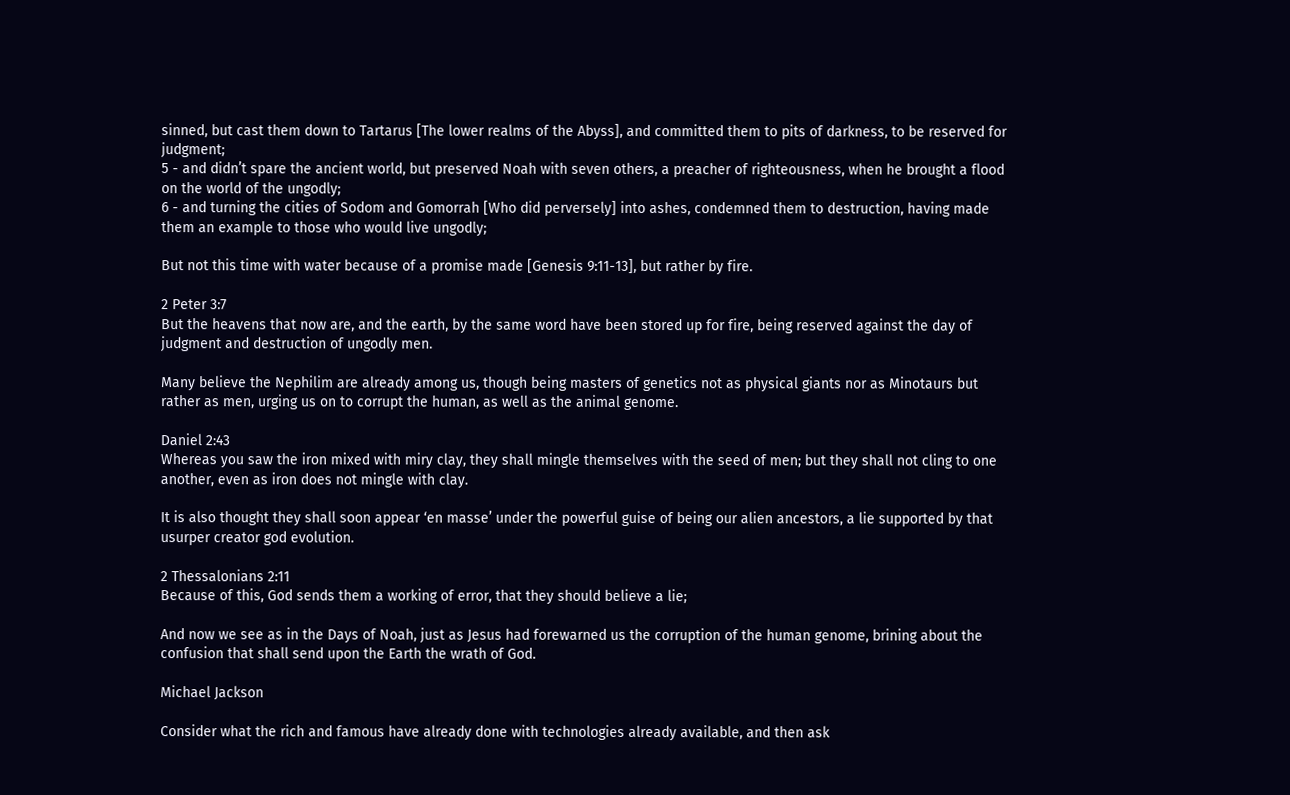sinned, but cast them down to Tartarus [The lower realms of the Abyss], and committed them to pits of darkness, to be reserved for judgment;
5 - and didn’t spare the ancient world, but preserved Noah with seven others, a preacher of righteousness, when he brought a flood on the world of the ungodly;
6 - and turning the cities of Sodom and Gomorrah [Who did perversely] into ashes, condemned them to destruction, having made them an example to those who would live ungodly;

But not this time with water because of a promise made [Genesis 9:11-13], but rather by fire.

2 Peter 3:7
But the heavens that now are, and the earth, by the same word have been stored up for fire, being reserved against the day of judgment and destruction of ungodly men.

Many believe the Nephilim are already among us, though being masters of genetics not as physical giants nor as Minotaurs but rather as men, urging us on to corrupt the human, as well as the animal genome.

Daniel 2:43
Whereas you saw the iron mixed with miry clay, they shall mingle themselves with the seed of men; but they shall not cling to one another, even as iron does not mingle with clay.

It is also thought they shall soon appear ‘en masse’ under the powerful guise of being our alien ancestors, a lie supported by that usurper creator god evolution.

2 Thessalonians 2:11
Because of this, God sends them a working of error, that they should believe a lie;

And now we see as in the Days of Noah, just as Jesus had forewarned us the corruption of the human genome, brining about the confusion that shall send upon the Earth the wrath of God.

Michael Jackson

Consider what the rich and famous have already done with technologies already available, and then ask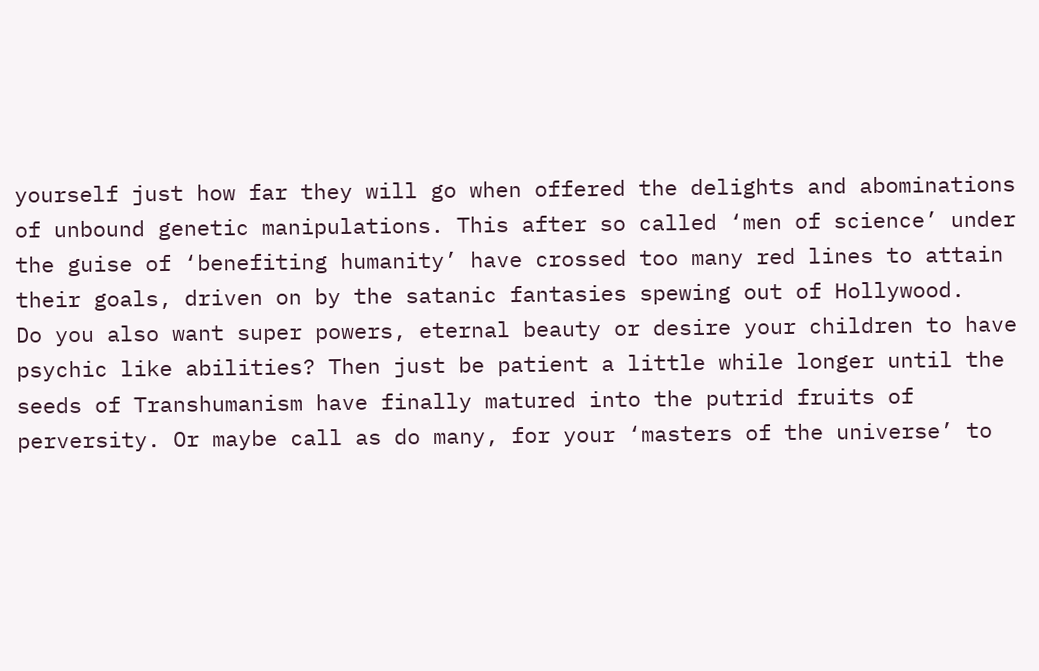yourself just how far they will go when offered the delights and abominations of unbound genetic manipulations. This after so called ‘men of science’ under the guise of ‘benefiting humanity’ have crossed too many red lines to attain their goals, driven on by the satanic fantasies spewing out of Hollywood.
Do you also want super powers, eternal beauty or desire your children to have psychic like abilities? Then just be patient a little while longer until the seeds of Transhumanism have finally matured into the putrid fruits of perversity. Or maybe call as do many, for your ‘masters of the universe’ to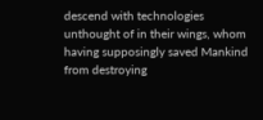descend with technologies unthought of in their wings, whom having supposingly saved Mankind from destroying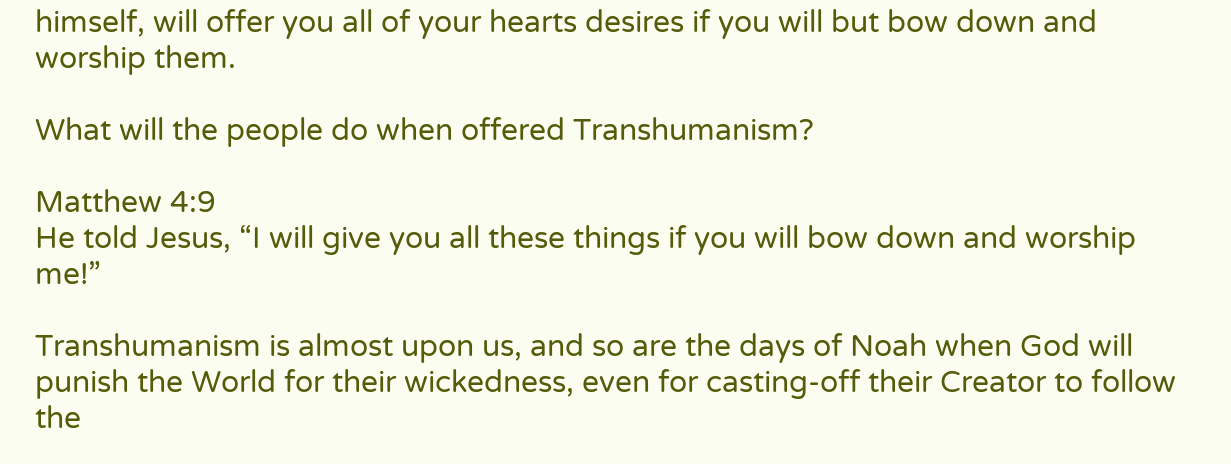himself, will offer you all of your hearts desires if you will but bow down and worship them.

What will the people do when offered Transhumanism?

Matthew 4:9
He told Jesus, “I will give you all these things if you will bow down and worship me!”

Transhumanism is almost upon us, and so are the days of Noah when God will punish the World for their wickedness, even for casting-off their Creator to follow the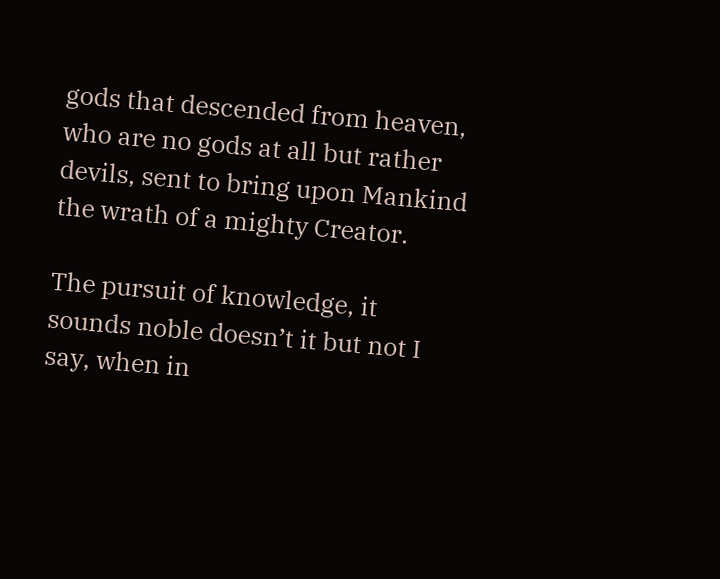gods that descended from heaven, who are no gods at all but rather devils, sent to bring upon Mankind the wrath of a mighty Creator.

The pursuit of knowledge, it sounds noble doesn’t it but not I say, when in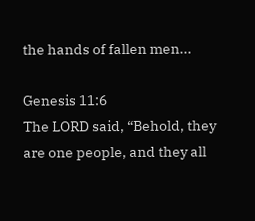the hands of fallen men...

Genesis 11:6
The LORD said, “Behold, they are one people, and they all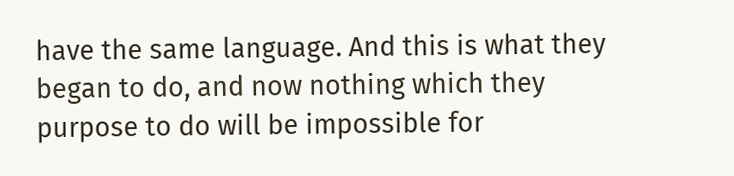have the same language. And this is what they began to do, and now nothing which they purpose to do will be impossible for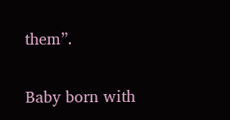them”.

Baby born with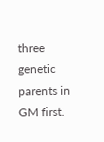three genetic parents in GM first.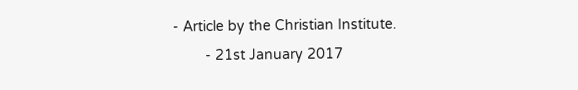- Article by the Christian Institute.
        - 21st January 2017